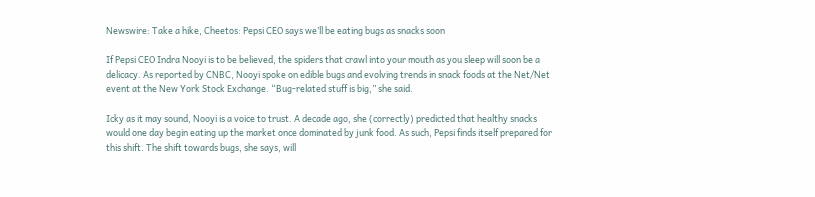Newswire: Take a hike, Cheetos: Pepsi CEO says we’ll be eating bugs as snacks soon

If Pepsi CEO Indra Nooyi is to be believed, the spiders that crawl into your mouth as you sleep will soon be a delicacy. As reported by CNBC, Nooyi spoke on edible bugs and evolving trends in snack foods at the Net/Net event at the New York Stock Exchange. “Bug-related stuff is big,” she said.

Icky as it may sound, Nooyi is a voice to trust. A decade ago, she (correctly) predicted that healthy snacks would one day begin eating up the market once dominated by junk food. As such, Pepsi finds itself prepared for this shift. The shift towards bugs, she says, will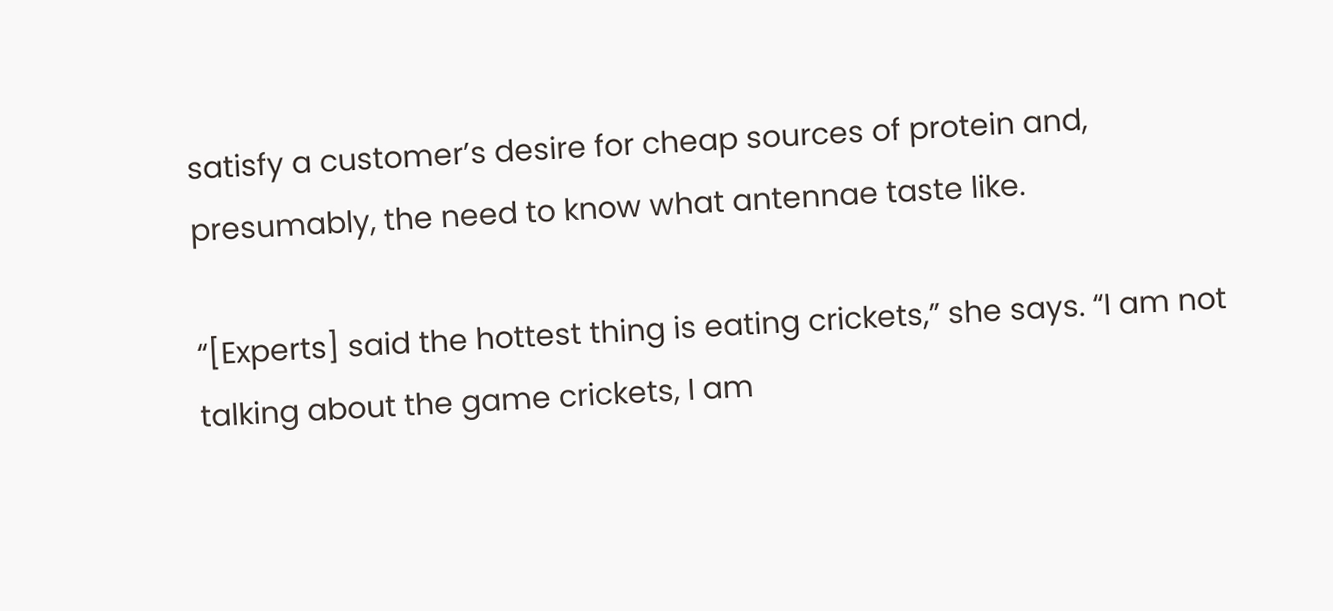satisfy a customer’s desire for cheap sources of protein and, presumably, the need to know what antennae taste like.

“[Experts] said the hottest thing is eating crickets,” she says. “I am not talking about the game crickets, I am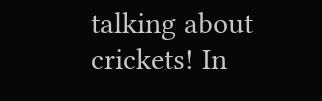talking about crickets! In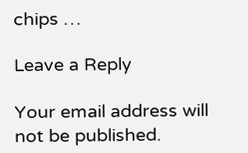chips …

Leave a Reply

Your email address will not be published.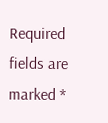Required fields are marked *